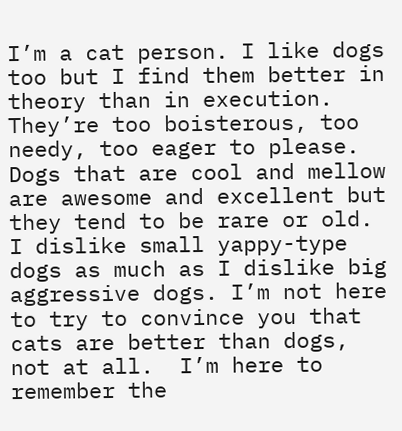I’m a cat person. I like dogs too but I find them better in theory than in execution. They’re too boisterous, too needy, too eager to please. Dogs that are cool and mellow are awesome and excellent but they tend to be rare or old. I dislike small yappy-type dogs as much as I dislike big aggressive dogs. I’m not here to try to convince you that cats are better than dogs, not at all.  I’m here to remember the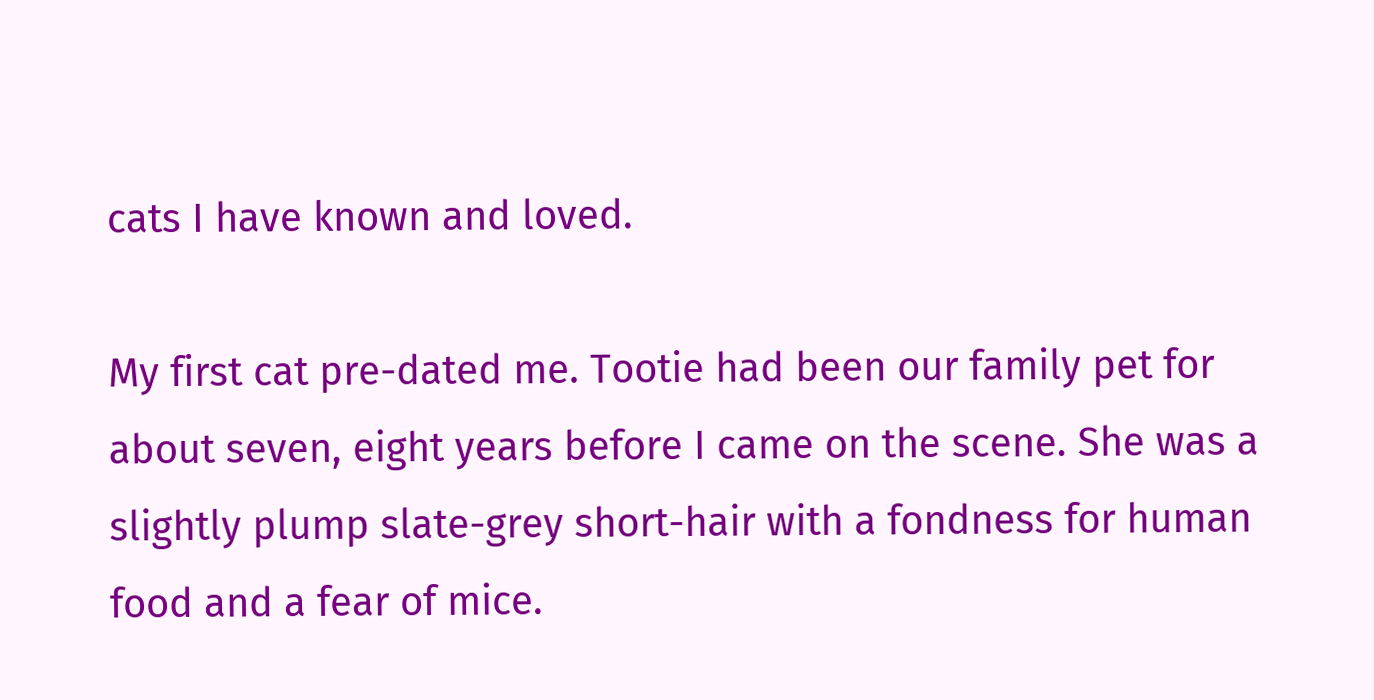cats I have known and loved.

My first cat pre-dated me. Tootie had been our family pet for about seven, eight years before I came on the scene. She was a slightly plump slate-grey short-hair with a fondness for human food and a fear of mice.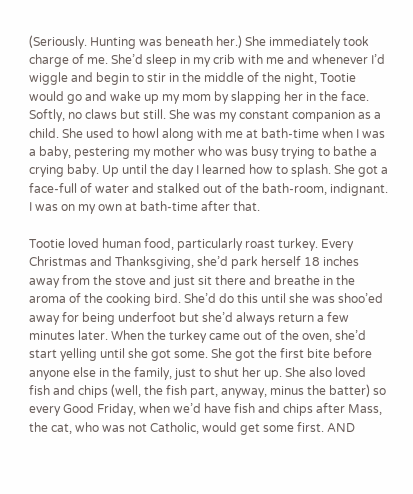(Seriously. Hunting was beneath her.) She immediately took charge of me. She’d sleep in my crib with me and whenever I’d wiggle and begin to stir in the middle of the night, Tootie would go and wake up my mom by slapping her in the face. Softly, no claws but still. She was my constant companion as a child. She used to howl along with me at bath-time when I was a baby, pestering my mother who was busy trying to bathe a crying baby. Up until the day I learned how to splash. She got a face-full of water and stalked out of the bath-room, indignant. I was on my own at bath-time after that.

Tootie loved human food, particularly roast turkey. Every Christmas and Thanksgiving, she’d park herself 18 inches away from the stove and just sit there and breathe in the aroma of the cooking bird. She’d do this until she was shoo’ed away for being underfoot but she’d always return a few minutes later. When the turkey came out of the oven, she’d start yelling until she got some. She got the first bite before anyone else in the family, just to shut her up. She also loved fish and chips (well, the fish part, anyway, minus the batter) so every Good Friday, when we’d have fish and chips after Mass, the cat, who was not Catholic, would get some first. AND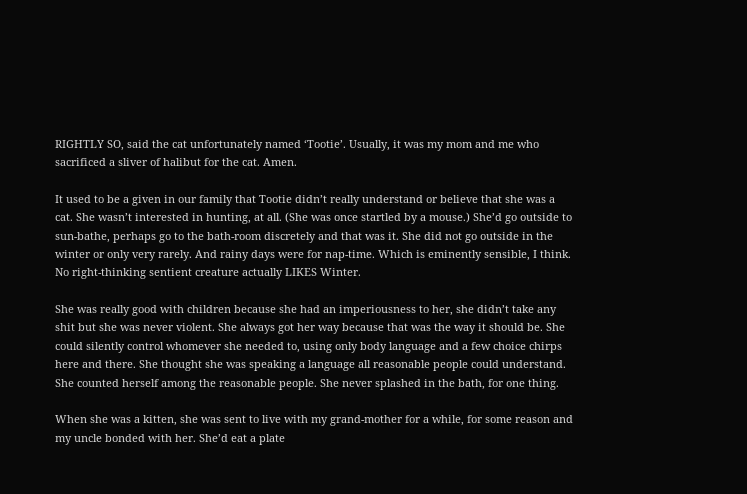RIGHTLY SO, said the cat unfortunately named ‘Tootie’. Usually, it was my mom and me who sacrificed a sliver of halibut for the cat. Amen.

It used to be a given in our family that Tootie didn’t really understand or believe that she was a cat. She wasn’t interested in hunting, at all. (She was once startled by a mouse.) She’d go outside to sun-bathe, perhaps go to the bath-room discretely and that was it. She did not go outside in the winter or only very rarely. And rainy days were for nap-time. Which is eminently sensible, I think. No right-thinking sentient creature actually LIKES Winter.

She was really good with children because she had an imperiousness to her, she didn’t take any shit but she was never violent. She always got her way because that was the way it should be. She could silently control whomever she needed to, using only body language and a few choice chirps here and there. She thought she was speaking a language all reasonable people could understand. She counted herself among the reasonable people. She never splashed in the bath, for one thing.

When she was a kitten, she was sent to live with my grand-mother for a while, for some reason and my uncle bonded with her. She’d eat a plate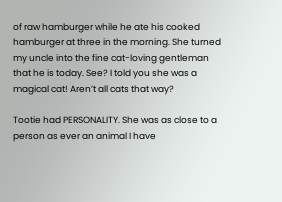of raw hamburger while he ate his cooked hamburger at three in the morning. She turned my uncle into the fine cat-loving gentleman that he is today. See? I told you she was a magical cat! Aren’t all cats that way?

Tootie had PERSONALITY. She was as close to a person as ever an animal I have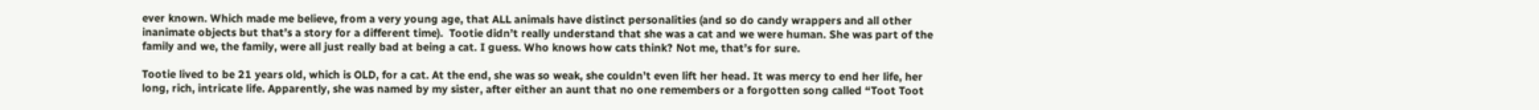ever known. Which made me believe, from a very young age, that ALL animals have distinct personalities (and so do candy wrappers and all other inanimate objects but that’s a story for a different time).  Tootie didn’t really understand that she was a cat and we were human. She was part of the family and we, the family, were all just really bad at being a cat. I guess. Who knows how cats think? Not me, that’s for sure.

Tootie lived to be 21 years old, which is OLD, for a cat. At the end, she was so weak, she couldn’t even lift her head. It was mercy to end her life, her long, rich, intricate life. Apparently, she was named by my sister, after either an aunt that no one remembers or a forgotten song called “Toot Toot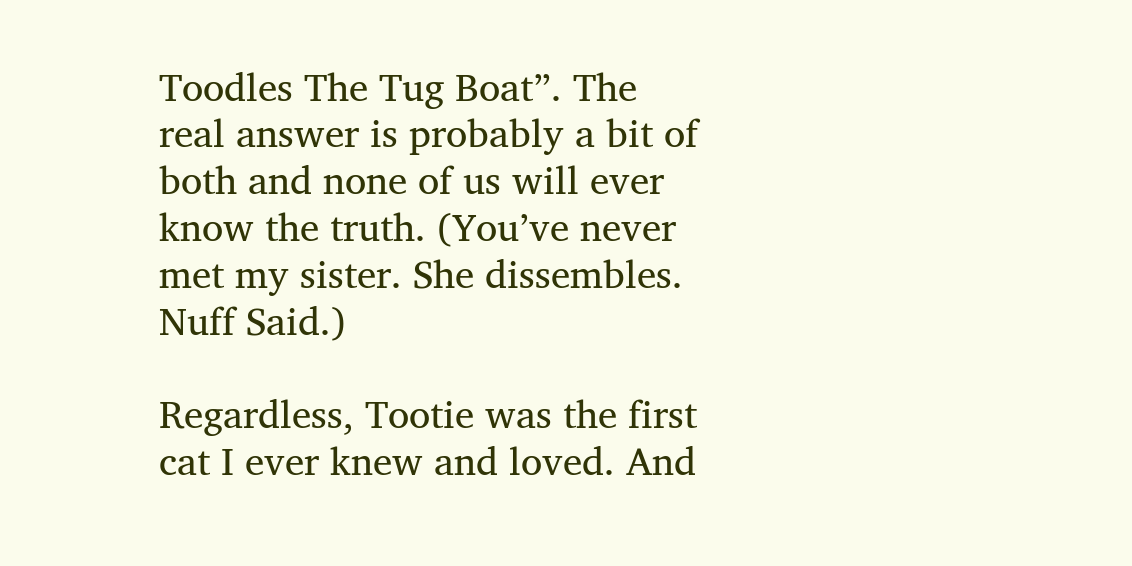Toodles The Tug Boat”. The real answer is probably a bit of both and none of us will ever know the truth. (You’ve never met my sister. She dissembles. Nuff Said.)

Regardless, Tootie was the first cat I ever knew and loved. And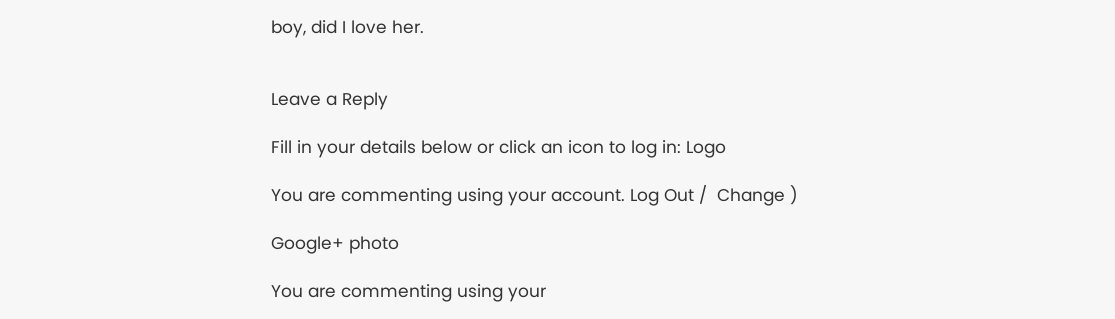boy, did I love her.


Leave a Reply

Fill in your details below or click an icon to log in: Logo

You are commenting using your account. Log Out /  Change )

Google+ photo

You are commenting using your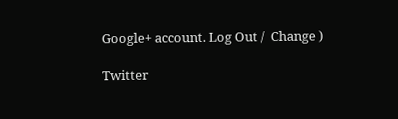Google+ account. Log Out /  Change )

Twitter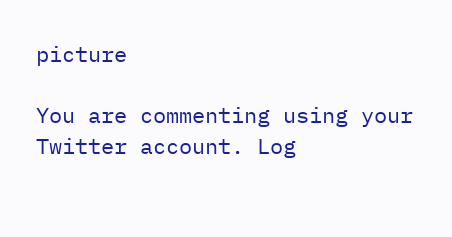picture

You are commenting using your Twitter account. Log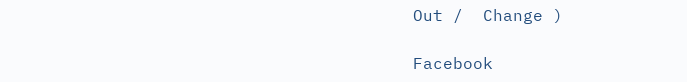Out /  Change )

Facebook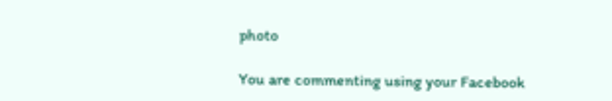photo

You are commenting using your Facebook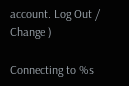account. Log Out /  Change )

Connecting to %s